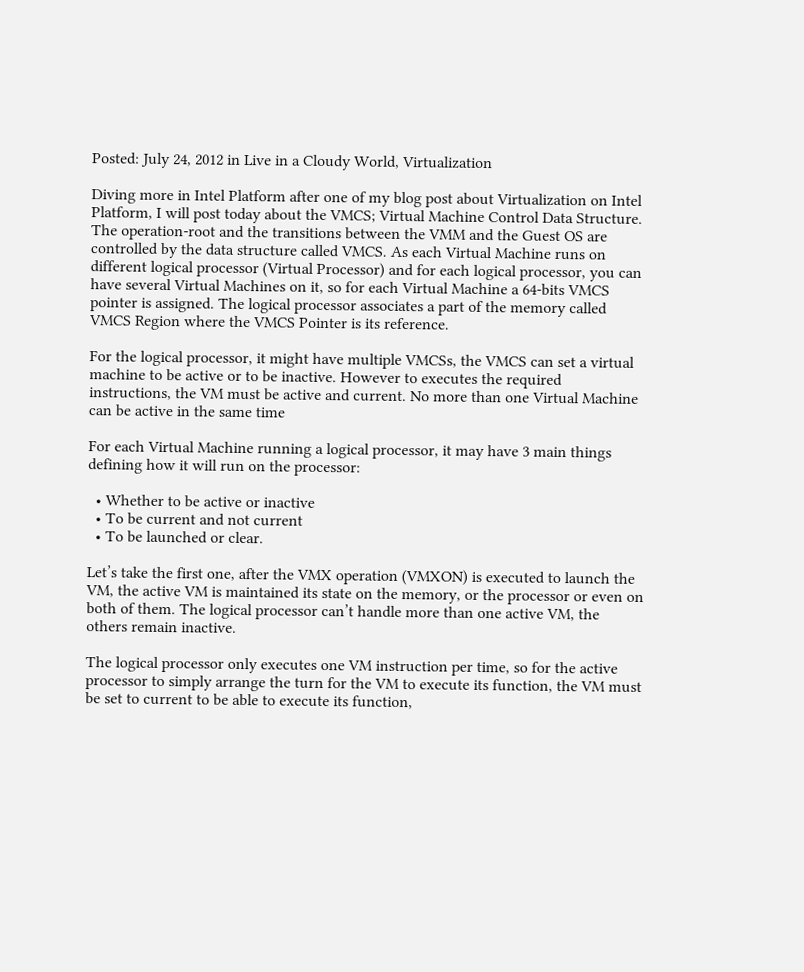Posted: July 24, 2012 in Live in a Cloudy World, Virtualization

Diving more in Intel Platform after one of my blog post about Virtualization on Intel Platform, I will post today about the VMCS; Virtual Machine Control Data Structure. The operation-root and the transitions between the VMM and the Guest OS are controlled by the data structure called VMCS. As each Virtual Machine runs on different logical processor (Virtual Processor) and for each logical processor, you can have several Virtual Machines on it, so for each Virtual Machine a 64-bits VMCS pointer is assigned. The logical processor associates a part of the memory called VMCS Region where the VMCS Pointer is its reference.

For the logical processor, it might have multiple VMCSs, the VMCS can set a virtual machine to be active or to be inactive. However to executes the required instructions, the VM must be active and current. No more than one Virtual Machine can be active in the same time

For each Virtual Machine running a logical processor, it may have 3 main things defining how it will run on the processor:

  • Whether to be active or inactive
  • To be current and not current
  • To be launched or clear.

Let’s take the first one, after the VMX operation (VMXON) is executed to launch the VM, the active VM is maintained its state on the memory, or the processor or even on both of them. The logical processor can’t handle more than one active VM, the others remain inactive.

The logical processor only executes one VM instruction per time, so for the active processor to simply arrange the turn for the VM to execute its function, the VM must be set to current to be able to execute its function,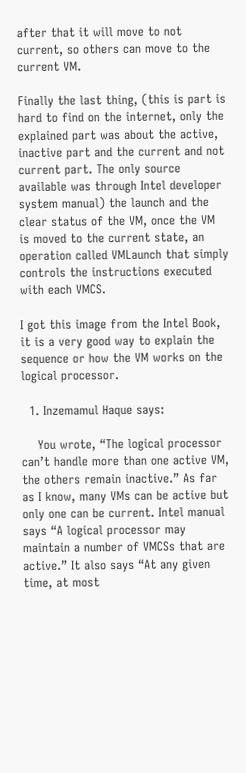after that it will move to not current, so others can move to the current VM.

Finally the last thing, (this is part is hard to find on the internet, only the explained part was about the active, inactive part and the current and not current part. The only source available was through Intel developer system manual) the launch and the clear status of the VM, once the VM is moved to the current state, an operation called VMLaunch that simply controls the instructions executed with each VMCS.

I got this image from the Intel Book, it is a very good way to explain the sequence or how the VM works on the logical processor.

  1. Inzemamul Haque says:

    You wrote, “The logical processor can’t handle more than one active VM, the others remain inactive.” As far as I know, many VMs can be active but only one can be current. Intel manual says “A logical processor may maintain a number of VMCSs that are active.” It also says “At any given time, at most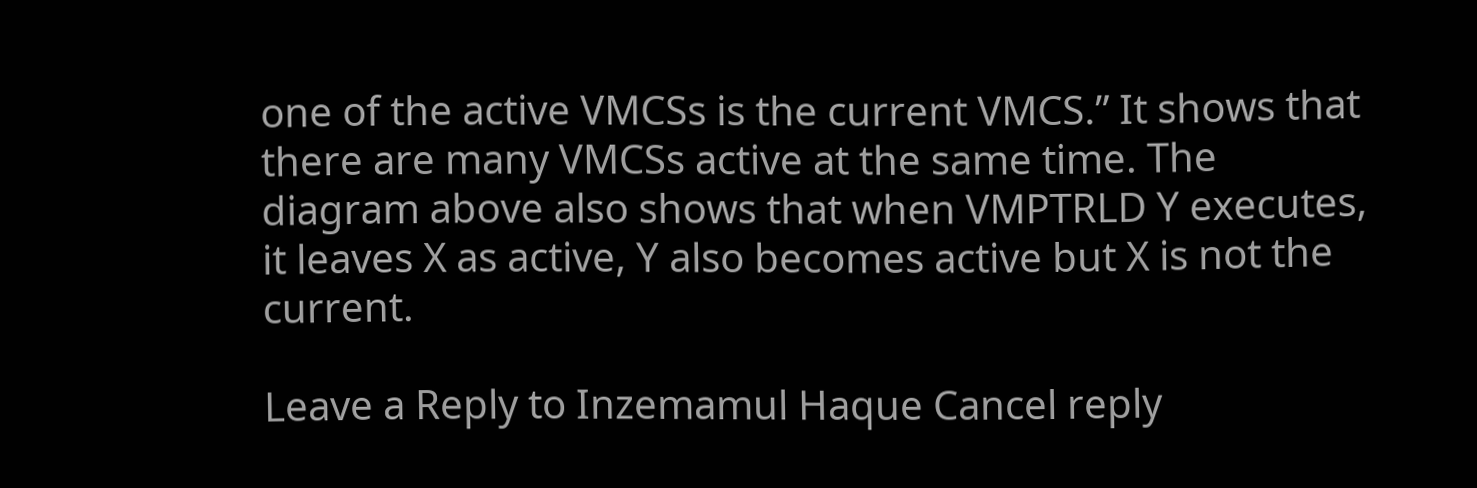one of the active VMCSs is the current VMCS.” It shows that there are many VMCSs active at the same time. The diagram above also shows that when VMPTRLD Y executes, it leaves X as active, Y also becomes active but X is not the current.

Leave a Reply to Inzemamul Haque Cancel reply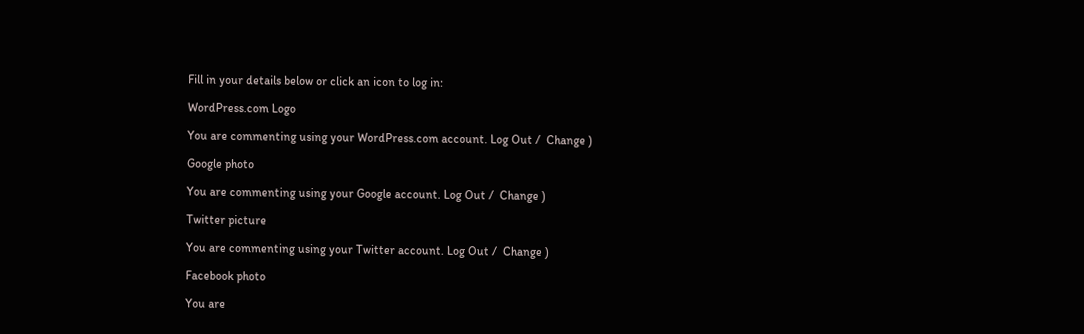Fill in your details below or click an icon to log in:

WordPress.com Logo

You are commenting using your WordPress.com account. Log Out /  Change )

Google photo

You are commenting using your Google account. Log Out /  Change )

Twitter picture

You are commenting using your Twitter account. Log Out /  Change )

Facebook photo

You are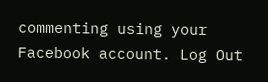commenting using your Facebook account. Log Out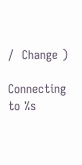/  Change )

Connecting to %s